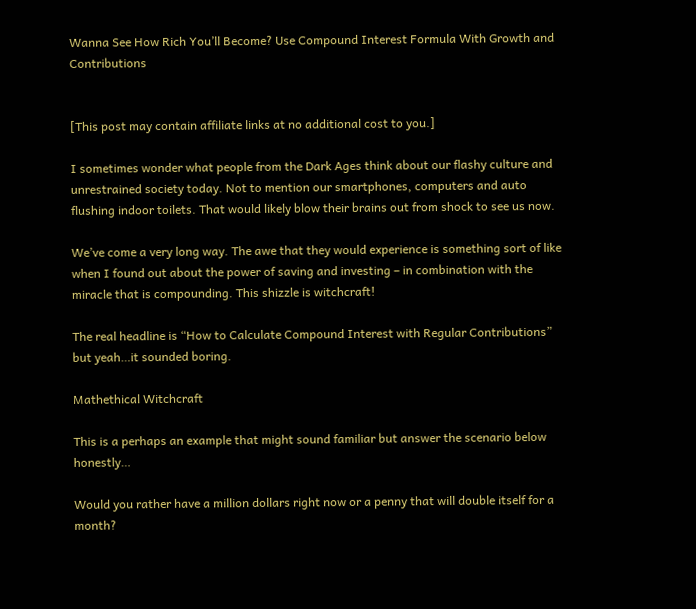Wanna See How Rich You’ll Become? Use Compound Interest Formula With Growth and Contributions


[This post may contain affiliate links at no additional cost to you.]

I sometimes wonder what people from the Dark Ages think about our flashy culture and unrestrained society today. Not to mention our smartphones, computers and auto flushing indoor toilets. That would likely blow their brains out from shock to see us now.

We’ve come a very long way. The awe that they would experience is something sort of like when I found out about the power of saving and investing – in combination with the miracle that is compounding. This shizzle is witchcraft!

The real headline is “How to Calculate Compound Interest with Regular Contributions” but yeah…it sounded boring.

Mathethical Witchcraft

This is a perhaps an example that might sound familiar but answer the scenario below honestly…

Would you rather have a million dollars right now or a penny that will double itself for a month?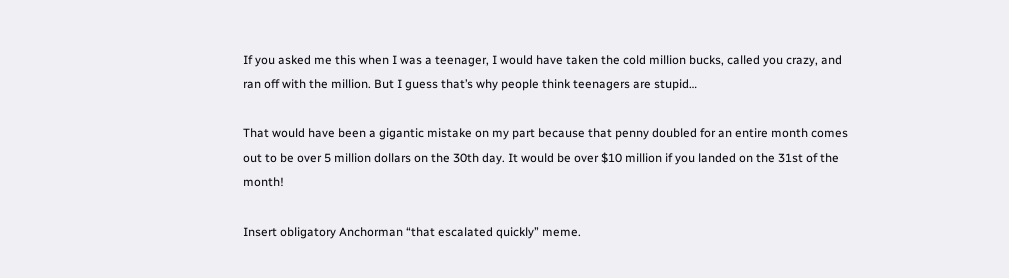If you asked me this when I was a teenager, I would have taken the cold million bucks, called you crazy, and ran off with the million. But I guess that’s why people think teenagers are stupid…

That would have been a gigantic mistake on my part because that penny doubled for an entire month comes out to be over 5 million dollars on the 30th day. It would be over $10 million if you landed on the 31st of the month!

Insert obligatory Anchorman “that escalated quickly” meme.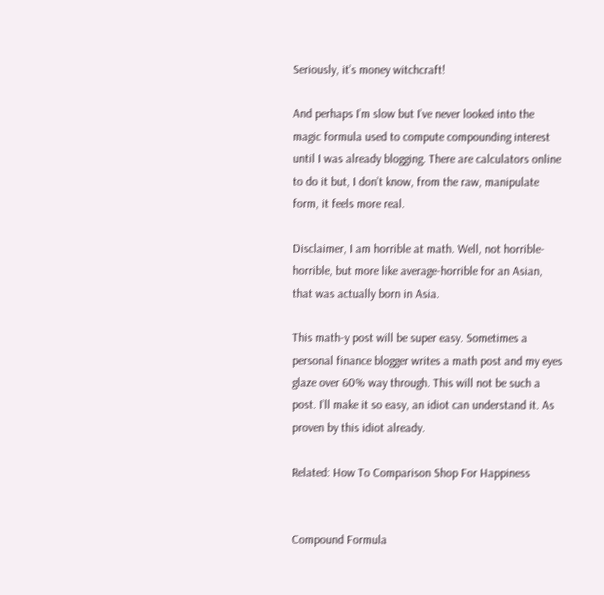Seriously, it’s money witchcraft!

And perhaps I’m slow but I’ve never looked into the magic formula used to compute compounding interest until I was already blogging. There are calculators online to do it but, I don’t know, from the raw, manipulate form, it feels more real.

Disclaimer, I am horrible at math. Well, not horrible-horrible, but more like average-horrible for an Asian, that was actually born in Asia.

This math-y post will be super easy. Sometimes a personal finance blogger writes a math post and my eyes glaze over 60% way through. This will not be such a post. I’ll make it so easy, an idiot can understand it. As proven by this idiot already.

Related: How To Comparison Shop For Happiness


Compound Formula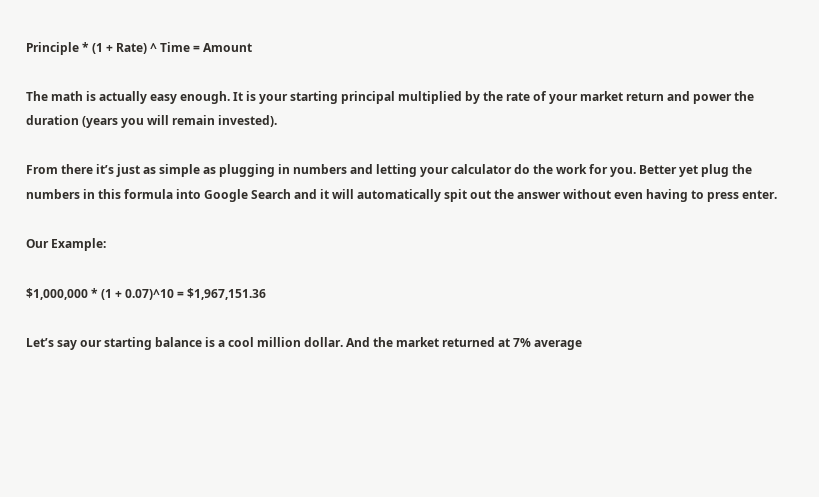Principle * (1 + Rate) ^ Time = Amount

The math is actually easy enough. It is your starting principal multiplied by the rate of your market return and power the duration (years you will remain invested).

From there it’s just as simple as plugging in numbers and letting your calculator do the work for you. Better yet plug the numbers in this formula into Google Search and it will automatically spit out the answer without even having to press enter.

Our Example:

$1,000,000 * (1 + 0.07)^10 = $1,967,151.36

Let’s say our starting balance is a cool million dollar. And the market returned at 7% average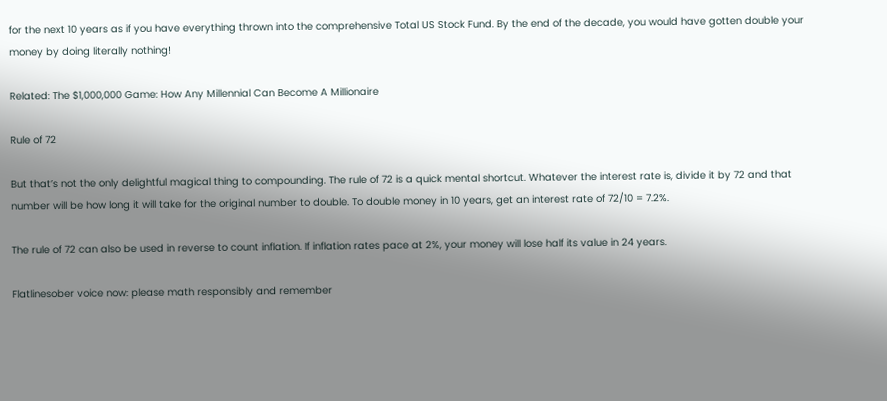for the next 10 years as if you have everything thrown into the comprehensive Total US Stock Fund. By the end of the decade, you would have gotten double your money by doing literally nothing!

Related: The $1,000,000 Game: How Any Millennial Can Become A Millionaire

Rule of 72

But that’s not the only delightful magical thing to compounding. The rule of 72 is a quick mental shortcut. Whatever the interest rate is, divide it by 72 and that number will be how long it will take for the original number to double. To double money in 10 years, get an interest rate of 72/10 = 7.2%.

The rule of 72 can also be used in reverse to count inflation. If inflation rates pace at 2%, your money will lose half its value in 24 years.

Flatlinesober voice now: please math responsibly and remember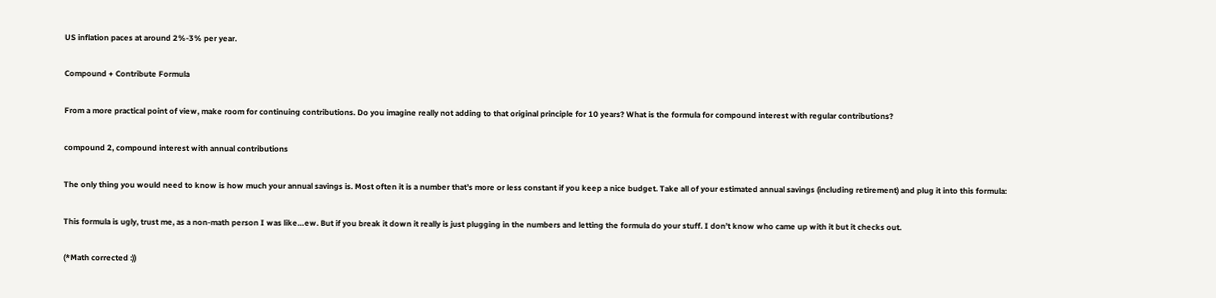US inflation paces at around 2%-3% per year.

Compound + Contribute Formula

From a more practical point of view, make room for continuing contributions. Do you imagine really not adding to that original principle for 10 years? What is the formula for compound interest with regular contributions?

compound 2, compound interest with annual contributions

The only thing you would need to know is how much your annual savings is. Most often it is a number that’s more or less constant if you keep a nice budget. Take all of your estimated annual savings (including retirement) and plug it into this formula:

This formula is ugly, trust me, as a non-math person I was like…ew. But if you break it down it really is just plugging in the numbers and letting the formula do your stuff. I don’t know who came up with it but it checks out.

(*Math corrected :))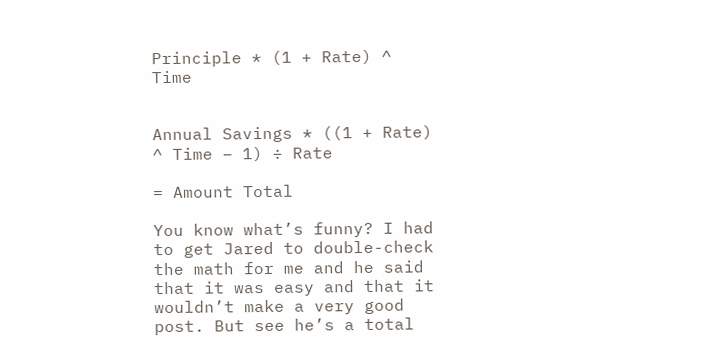Principle * (1 + Rate) ^ Time


Annual Savings * ((1 + Rate) ^ Time – 1) ÷ Rate

= Amount Total

You know what’s funny? I had to get Jared to double-check the math for me and he said that it was easy and that it wouldn’t make a very good post. But see he’s a total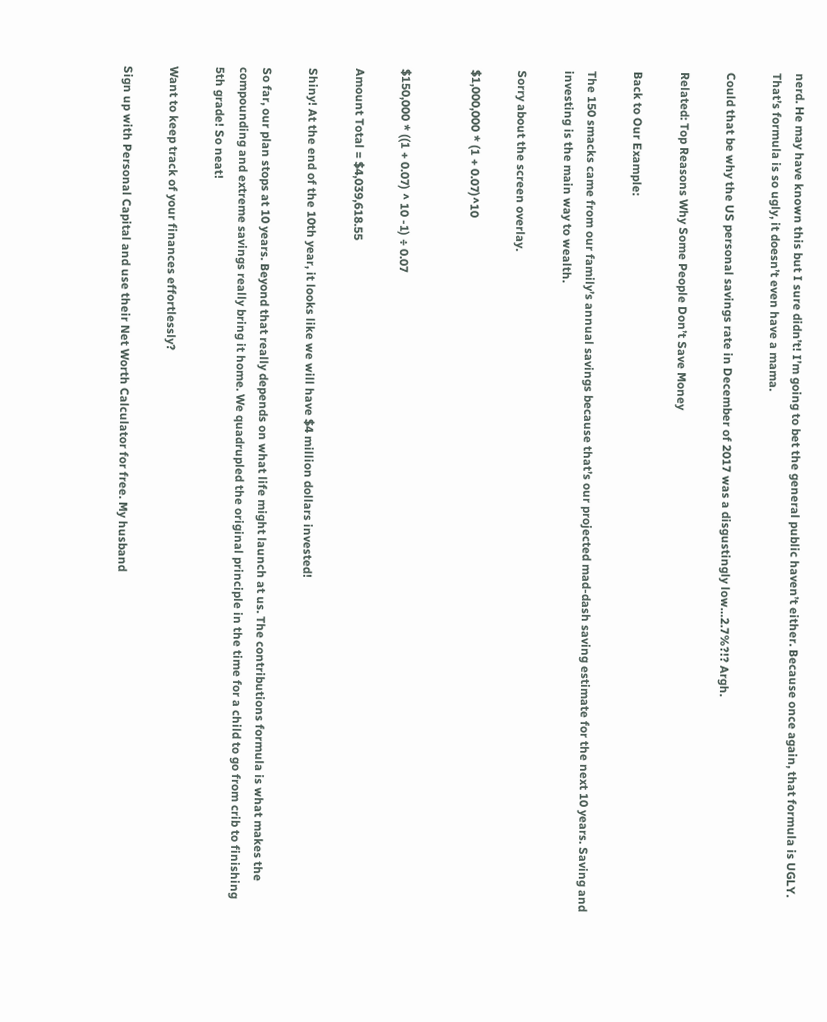nerd. He may have known this but I sure didn’t! I’m going to bet the general public haven’t either. Because once again, that formula is UGLY. That’s formula is so ugly, it doesn’t even have a mama.

Could that be why the US personal savings rate in December of 2017 was a disgustingly low…2.7%?!? Argh.

Related: Top Reasons Why Some People Don’t Save Money

Back to Our Example:

The 150 smacks came from our family’s annual savings because that’s our projected mad-dash saving estimate for the next 10 years. Saving and investing is the main way to wealth.

Sorry about the screen overlay.

$1,000,000 * (1 + 0.07)^10


$150,000 * ((1 + 0.07) ^ 10 -1) ÷ 0.07

Amount Total = $4,039,618.55

Shiny! At the end of the 10th year, it looks like we will have $4 million dollars invested!

So far, our plan stops at 10 years. Beyond that really depends on what life might launch at us. The contributions formula is what makes the compounding and extreme savings really bring it home. We quadrupled the original principle in the time for a child to go from crib to finishing 5th grade! So neat!

Want to keep track of your finances effortlessly?

Sign up with Personal Capital and use their Net Worth Calculator for free. My husband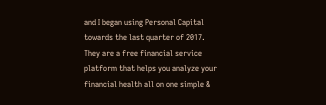and I began using Personal Capital towards the last quarter of 2017. They are a free financial service platform that helps you analyze your financial health all on one simple &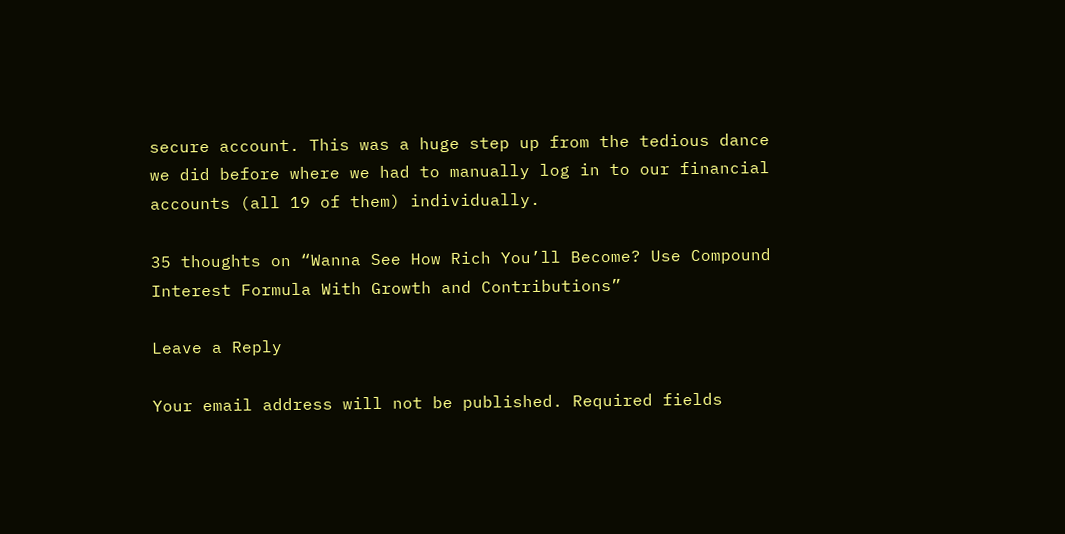secure account. This was a huge step up from the tedious dance we did before where we had to manually log in to our financial accounts (all 19 of them) individually.

35 thoughts on “Wanna See How Rich You’ll Become? Use Compound Interest Formula With Growth and Contributions”

Leave a Reply

Your email address will not be published. Required fields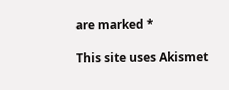are marked *

This site uses Akismet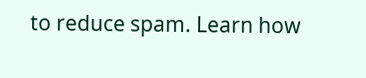to reduce spam. Learn how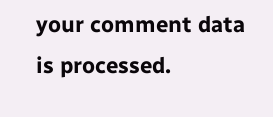your comment data is processed.